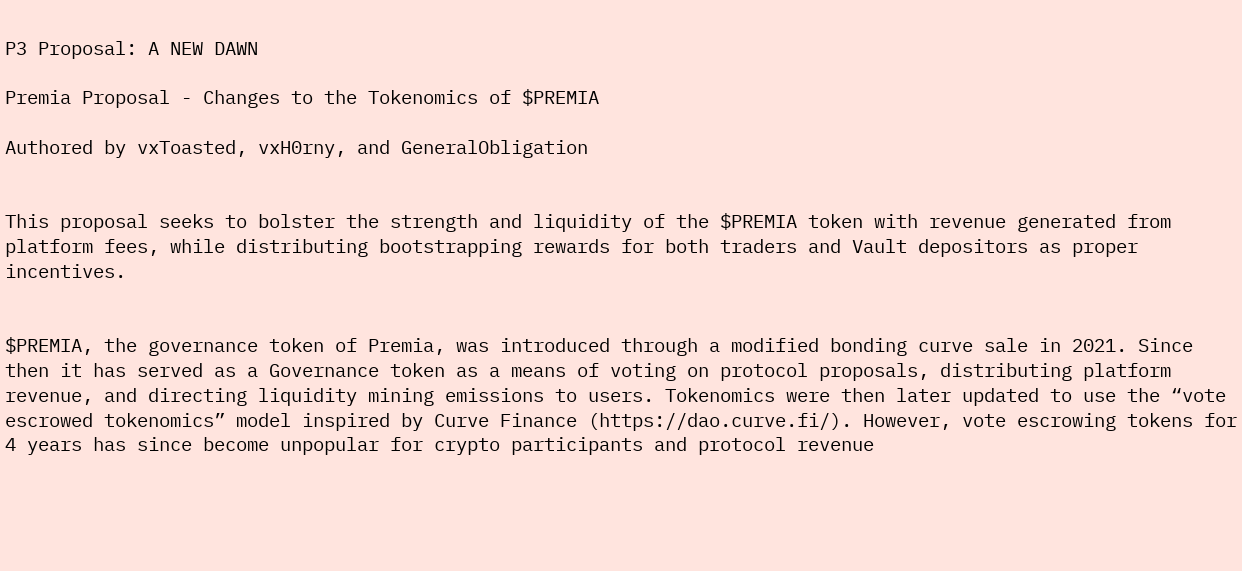P3 Proposal: A NEW DAWN

Premia Proposal - Changes to the Tokenomics of $PREMIA

Authored by vxToasted, vxH0rny, and GeneralObligation


This proposal seeks to bolster the strength and liquidity of the $PREMIA token with revenue generated from platform fees, while distributing bootstrapping rewards for both traders and Vault depositors as proper incentives.


$PREMIA, the governance token of Premia, was introduced through a modified bonding curve sale in 2021. Since then it has served as a Governance token as a means of voting on protocol proposals, distributing platform revenue, and directing liquidity mining emissions to users. Tokenomics were then later updated to use the “vote escrowed tokenomics” model inspired by Curve Finance (https://dao.curve.fi/). However, vote escrowing tokens for 4 years has since become unpopular for crypto participants and protocol revenue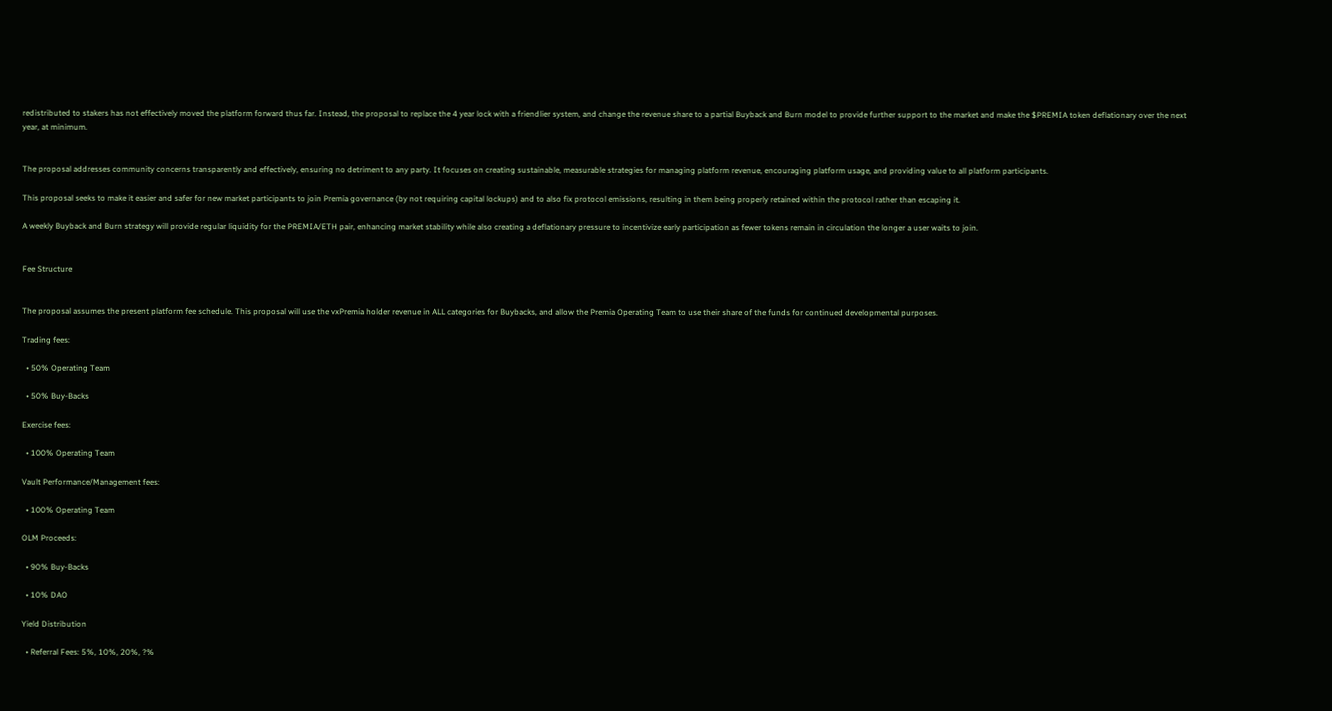redistributed to stakers has not effectively moved the platform forward thus far. Instead, the proposal to replace the 4 year lock with a friendlier system, and change the revenue share to a partial Buyback and Burn model to provide further support to the market and make the $PREMIA token deflationary over the next year, at minimum.


The proposal addresses community concerns transparently and effectively, ensuring no detriment to any party. It focuses on creating sustainable, measurable strategies for managing platform revenue, encouraging platform usage, and providing value to all platform participants.

This proposal seeks to make it easier and safer for new market participants to join Premia governance (by not requiring capital lockups) and to also fix protocol emissions, resulting in them being properly retained within the protocol rather than escaping it.

A weekly Buyback and Burn strategy will provide regular liquidity for the PREMIA/ETH pair, enhancing market stability while also creating a deflationary pressure to incentivize early participation as fewer tokens remain in circulation the longer a user waits to join.


Fee Structure


The proposal assumes the present platform fee schedule. This proposal will use the vxPremia holder revenue in ALL categories for Buybacks, and allow the Premia Operating Team to use their share of the funds for continued developmental purposes.

Trading fees:

  • 50% Operating Team

  • 50% Buy-Backs

Exercise fees:

  • 100% Operating Team

Vault Performance/Management fees:

  • 100% Operating Team

OLM Proceeds:

  • 90% Buy-Backs

  • 10% DAO

Yield Distribution

  • Referral Fees: 5%, 10%, 20%, ?%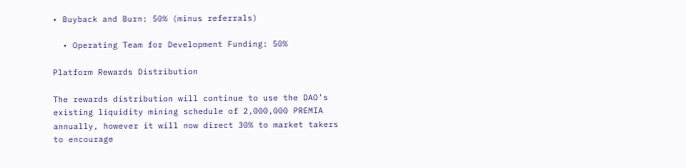• Buyback and Burn: 50% (minus referrals)

  • Operating Team for Development Funding: 50%

Platform Rewards Distribution

The rewards distribution will continue to use the DAO’s existing liquidity mining schedule of 2,000,000 PREMIA annually, however it will now direct 30% to market takers to encourage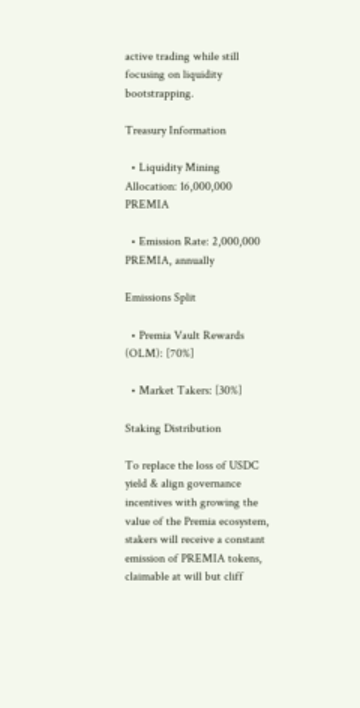active trading while still focusing on liquidity bootstrapping.

Treasury Information

  • Liquidity Mining Allocation: 16,000,000 PREMIA

  • Emission Rate: 2,000,000 PREMIA, annually

Emissions Split

  • Premia Vault Rewards (OLM): [70%]

  • Market Takers: [30%]

Staking Distribution

To replace the loss of USDC yield & align governance incentives with growing the value of the Premia ecosystem, stakers will receive a constant emission of PREMIA tokens, claimable at will but cliff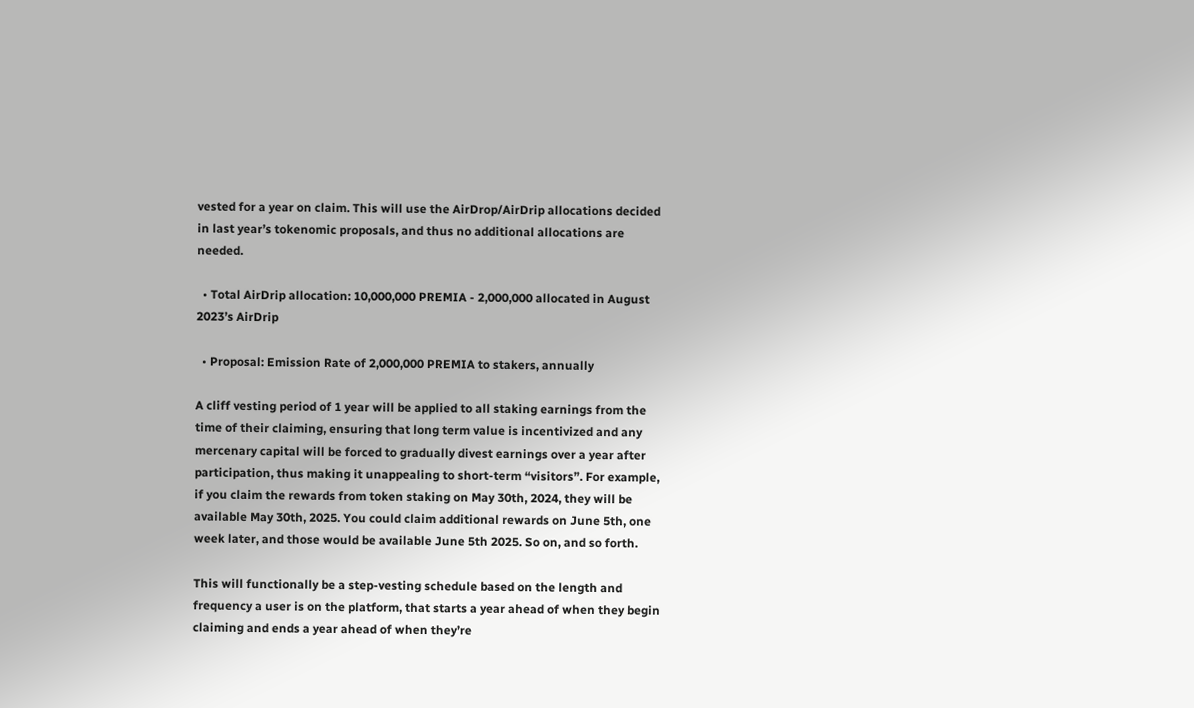vested for a year on claim. This will use the AirDrop/AirDrip allocations decided in last year’s tokenomic proposals, and thus no additional allocations are needed.

  • Total AirDrip allocation: 10,000,000 PREMIA - 2,000,000 allocated in August 2023’s AirDrip

  • Proposal: Emission Rate of 2,000,000 PREMIA to stakers, annually

A cliff vesting period of 1 year will be applied to all staking earnings from the time of their claiming, ensuring that long term value is incentivized and any mercenary capital will be forced to gradually divest earnings over a year after participation, thus making it unappealing to short-term “visitors”. For example, if you claim the rewards from token staking on May 30th, 2024, they will be available May 30th, 2025. You could claim additional rewards on June 5th, one week later, and those would be available June 5th 2025. So on, and so forth.

This will functionally be a step-vesting schedule based on the length and frequency a user is on the platform, that starts a year ahead of when they begin claiming and ends a year ahead of when they’re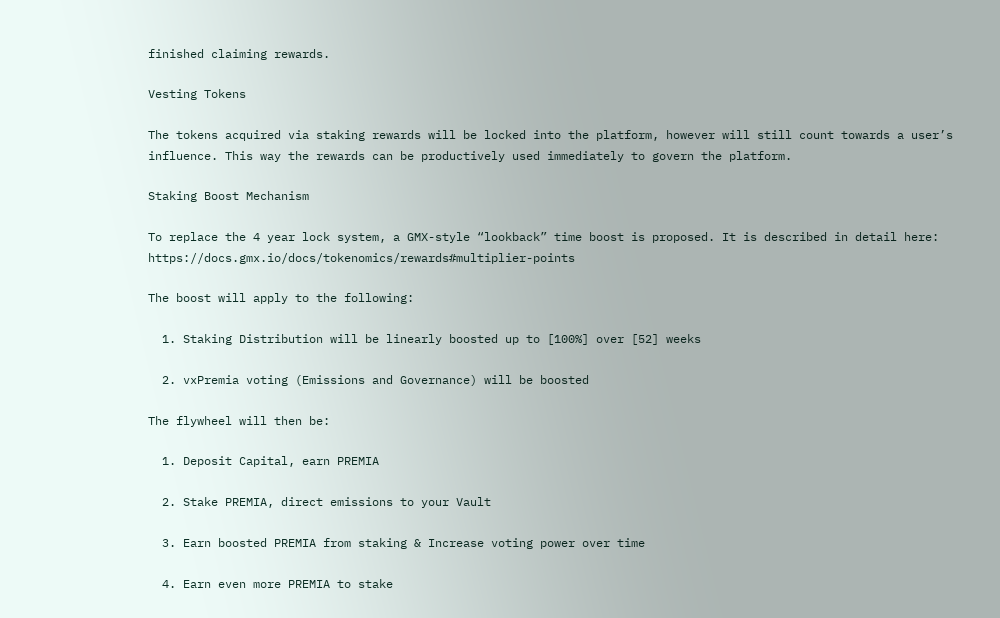finished claiming rewards.

Vesting Tokens

The tokens acquired via staking rewards will be locked into the platform, however will still count towards a user’s influence. This way the rewards can be productively used immediately to govern the platform.

Staking Boost Mechanism

To replace the 4 year lock system, a GMX-style “lookback” time boost is proposed. It is described in detail here: https://docs.gmx.io/docs/tokenomics/rewards#multiplier-points

The boost will apply to the following:

  1. Staking Distribution will be linearly boosted up to [100%] over [52] weeks

  2. vxPremia voting (Emissions and Governance) will be boosted

The flywheel will then be:

  1. Deposit Capital, earn PREMIA

  2. Stake PREMIA, direct emissions to your Vault

  3. Earn boosted PREMIA from staking & Increase voting power over time

  4. Earn even more PREMIA to stake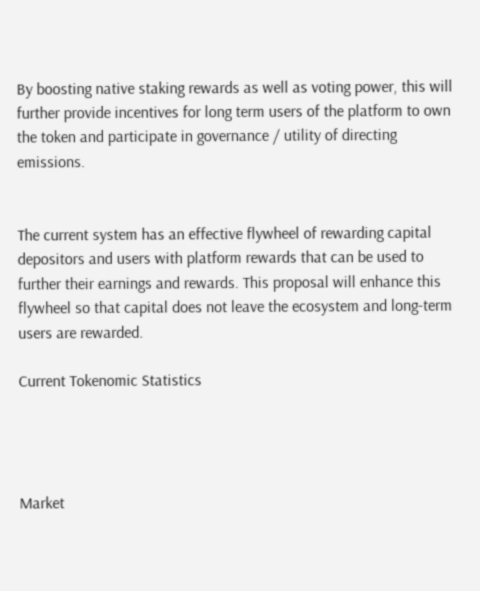By boosting native staking rewards as well as voting power, this will further provide incentives for long term users of the platform to own the token and participate in governance / utility of directing emissions.


The current system has an effective flywheel of rewarding capital depositors and users with platform rewards that can be used to further their earnings and rewards. This proposal will enhance this flywheel so that capital does not leave the ecosystem and long-term users are rewarded.

Current Tokenomic Statistics




Market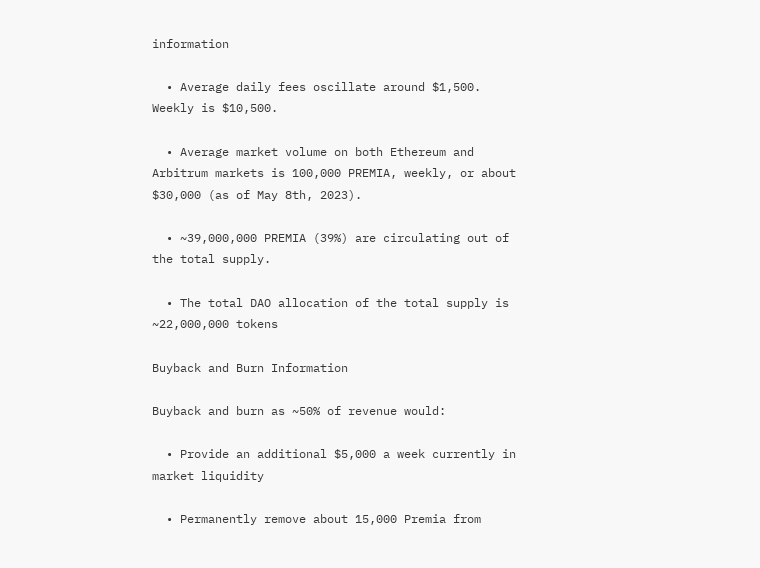information

  • Average daily fees oscillate around $1,500. Weekly is $10,500.

  • Average market volume on both Ethereum and Arbitrum markets is 100,000 PREMIA, weekly, or about $30,000 (as of May 8th, 2023).

  • ~39,000,000 PREMIA (39%) are circulating out of the total supply.

  • The total DAO allocation of the total supply is ~22,000,000 tokens

Buyback and Burn Information

Buyback and burn as ~50% of revenue would:

  • Provide an additional $5,000 a week currently in market liquidity

  • Permanently remove about 15,000 Premia from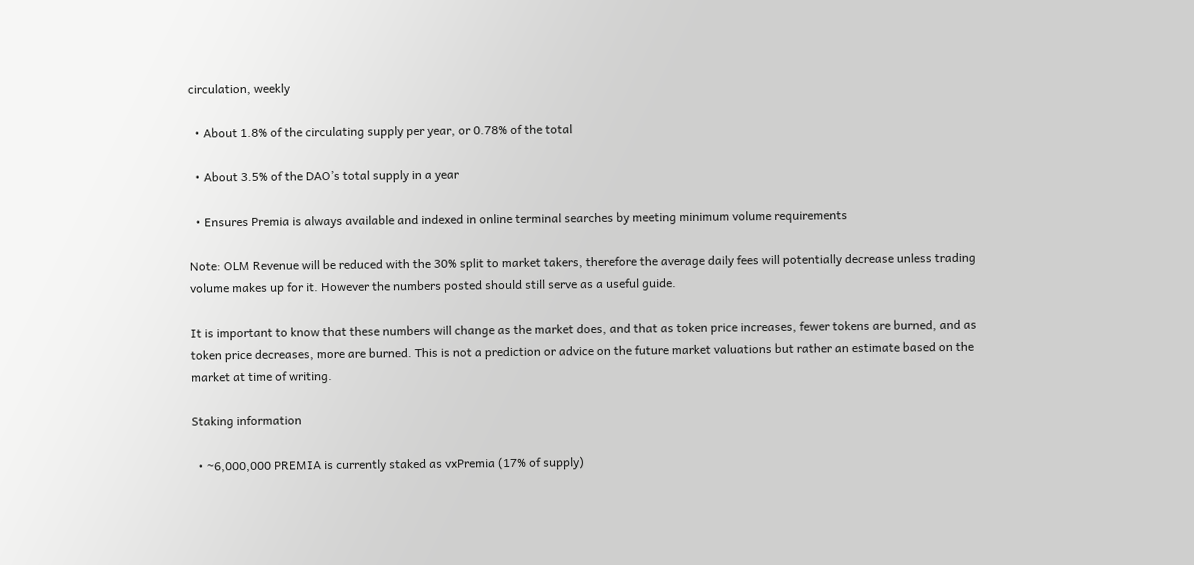circulation, weekly

  • About 1.8% of the circulating supply per year, or 0.78% of the total

  • About 3.5% of the DAO’s total supply in a year

  • Ensures Premia is always available and indexed in online terminal searches by meeting minimum volume requirements

Note: OLM Revenue will be reduced with the 30% split to market takers, therefore the average daily fees will potentially decrease unless trading volume makes up for it. However the numbers posted should still serve as a useful guide.

It is important to know that these numbers will change as the market does, and that as token price increases, fewer tokens are burned, and as token price decreases, more are burned. This is not a prediction or advice on the future market valuations but rather an estimate based on the market at time of writing.

Staking information

  • ~6,000,000 PREMIA is currently staked as vxPremia (17% of supply)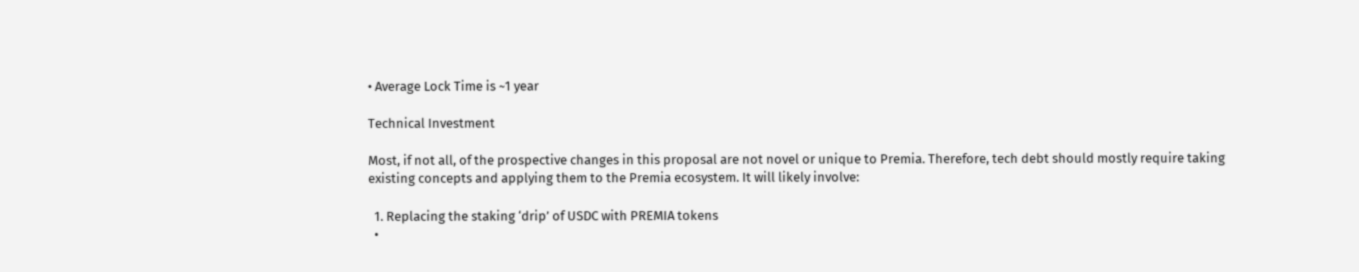• Average Lock Time is ~1 year

Technical Investment

Most, if not all, of the prospective changes in this proposal are not novel or unique to Premia. Therefore, tech debt should mostly require taking existing concepts and applying them to the Premia ecosystem. It will likely involve:

  1. Replacing the staking ‘drip’ of USDC with PREMIA tokens
  •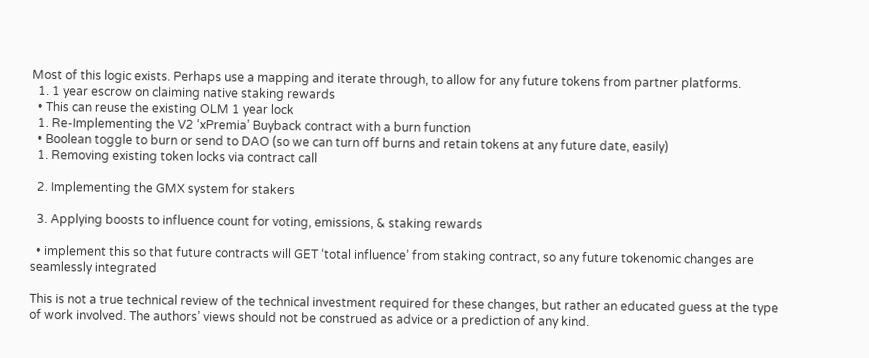Most of this logic exists. Perhaps use a mapping and iterate through, to allow for any future tokens from partner platforms.
  1. 1 year escrow on claiming native staking rewards
  • This can reuse the existing OLM 1 year lock
  1. Re-Implementing the V2 ‘xPremia’ Buyback contract with a burn function
  • Boolean toggle to burn or send to DAO (so we can turn off burns and retain tokens at any future date, easily)
  1. Removing existing token locks via contract call

  2. Implementing the GMX system for stakers

  3. Applying boosts to influence count for voting, emissions, & staking rewards

  • implement this so that future contracts will GET ‘total influence’ from staking contract, so any future tokenomic changes are seamlessly integrated

This is not a true technical review of the technical investment required for these changes, but rather an educated guess at the type of work involved. The authors’ views should not be construed as advice or a prediction of any kind.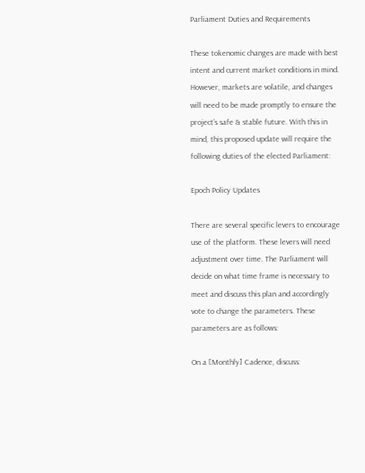Parliament Duties and Requirements

These tokenomic changes are made with best intent and current market conditions in mind. However, markets are volatile, and changes will need to be made promptly to ensure the project’s safe & stable future. With this in mind, this proposed update will require the following duties of the elected Parliament:

Epoch Policy Updates

There are several specific levers to encourage use of the platform. These levers will need adjustment over time. The Parliament will decide on what time frame is necessary to meet and discuss this plan and accordingly vote to change the parameters. These parameters are as follows:

On a [Monthly] Cadence, discuss: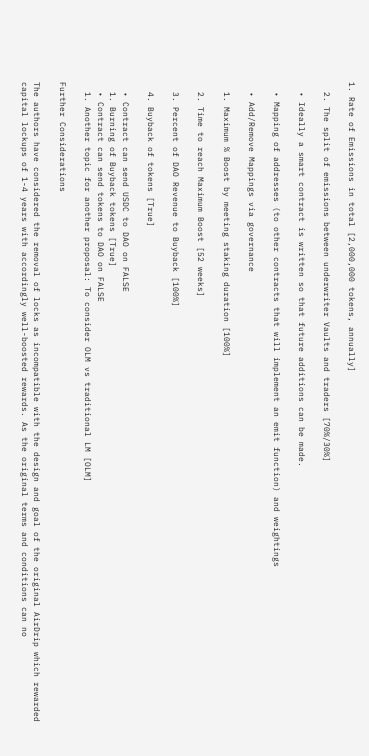1. Rate of Emissions in total [2,000,000 tokens, annually]

  2. The split of emissions between underwriter Vaults and traders [70%/30%]

  • Ideally a smart contract is written so that future additions can be made.

  • Mapping of addresses (to other contracts that will implement an emit function) and weightings

  • Add/Remove Mappings via governance

  1. Maximum % Boost by meeting staking duration [100%]

  2. Time to reach Maximum Boost [52 weeks]

  3. Percent of DAO Revenue to Buyback [100%]

  4. Buyback of tokens [True]

  • Contract can send USDC to DAO on FALSE
  1. Burning of Buyback tokens [True]
  • Contract can send tokens to DAO on FALSE
  1. Another topic for another proposal: To consider OLM vs traditional LM [OLM]

Further Considerations

The authors have considered the removal of locks as incompatible with the design and goal of the original AirDrip which rewarded capital lockups of 1-4 years with accordingly well-boosted rewards. As the original terms and conditions can no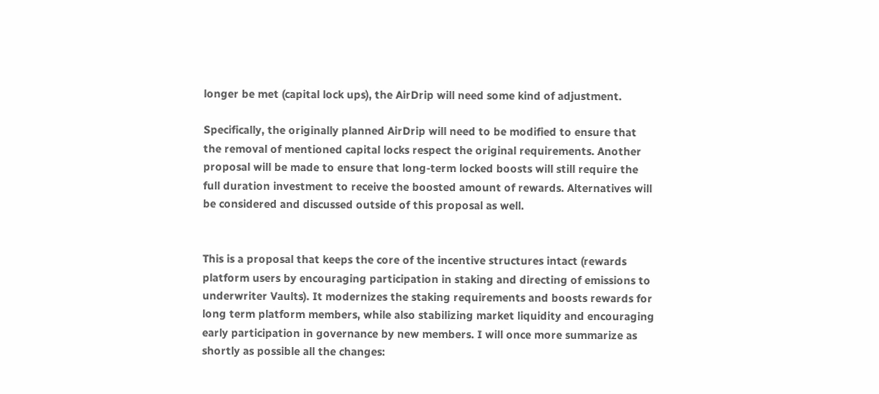longer be met (capital lock ups), the AirDrip will need some kind of adjustment.

Specifically, the originally planned AirDrip will need to be modified to ensure that the removal of mentioned capital locks respect the original requirements. Another proposal will be made to ensure that long-term locked boosts will still require the full duration investment to receive the boosted amount of rewards. Alternatives will be considered and discussed outside of this proposal as well.


This is a proposal that keeps the core of the incentive structures intact (rewards platform users by encouraging participation in staking and directing of emissions to underwriter Vaults). It modernizes the staking requirements and boosts rewards for long term platform members, while also stabilizing market liquidity and encouraging early participation in governance by new members. I will once more summarize as shortly as possible all the changes: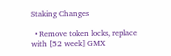Staking Changes

  • Remove token locks, replace with [52 week] GMX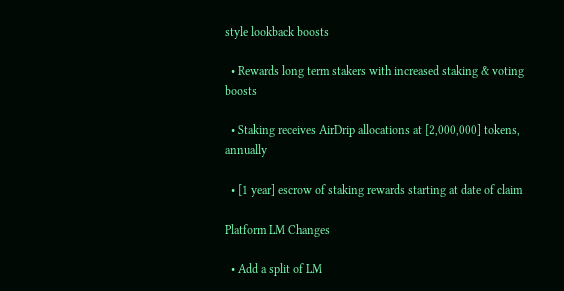style lookback boosts

  • Rewards long term stakers with increased staking & voting boosts

  • Staking receives AirDrip allocations at [2,000,000] tokens, annually

  • [1 year] escrow of staking rewards starting at date of claim

Platform LM Changes

  • Add a split of LM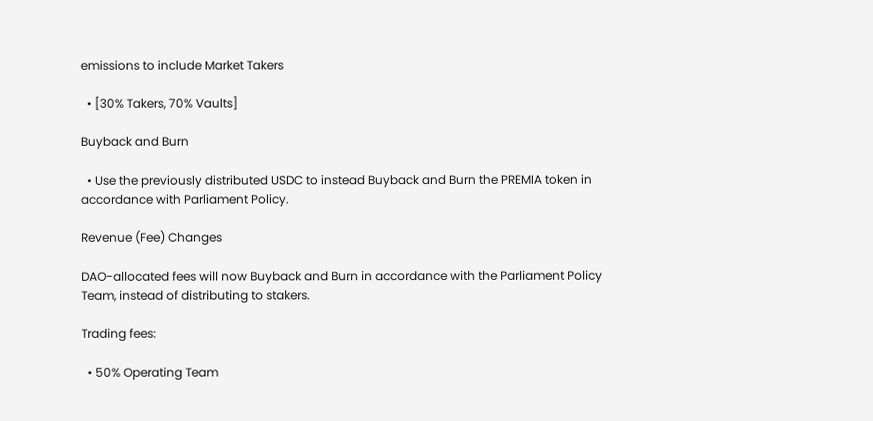emissions to include Market Takers

  • [30% Takers, 70% Vaults]

Buyback and Burn

  • Use the previously distributed USDC to instead Buyback and Burn the PREMIA token in accordance with Parliament Policy.

Revenue (Fee) Changes

DAO-allocated fees will now Buyback and Burn in accordance with the Parliament Policy Team, instead of distributing to stakers.

Trading fees:

  • 50% Operating Team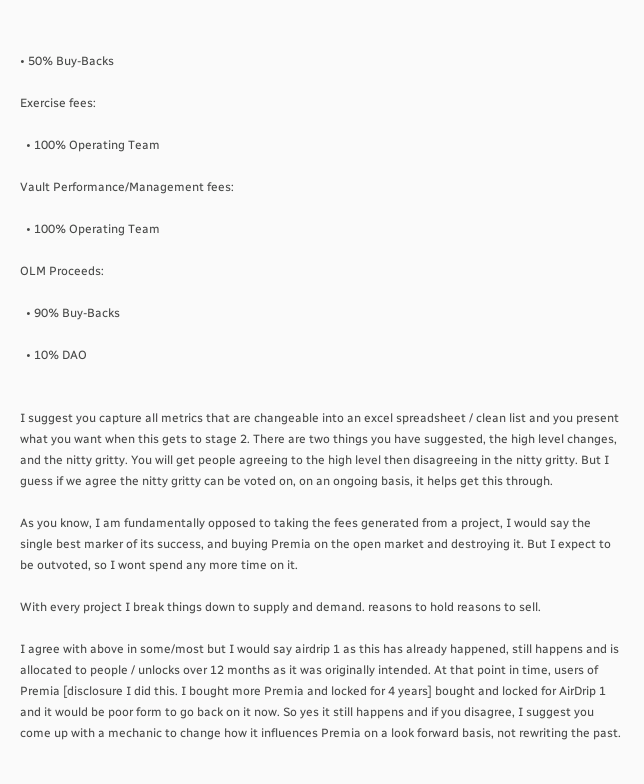• 50% Buy-Backs

Exercise fees:

  • 100% Operating Team

Vault Performance/Management fees:

  • 100% Operating Team

OLM Proceeds:

  • 90% Buy-Backs

  • 10% DAO


I suggest you capture all metrics that are changeable into an excel spreadsheet / clean list and you present what you want when this gets to stage 2. There are two things you have suggested, the high level changes, and the nitty gritty. You will get people agreeing to the high level then disagreeing in the nitty gritty. But I guess if we agree the nitty gritty can be voted on, on an ongoing basis, it helps get this through.

As you know, I am fundamentally opposed to taking the fees generated from a project, I would say the single best marker of its success, and buying Premia on the open market and destroying it. But I expect to be outvoted, so I wont spend any more time on it.

With every project I break things down to supply and demand. reasons to hold reasons to sell.

I agree with above in some/most but I would say airdrip 1 as this has already happened, still happens and is allocated to people / unlocks over 12 months as it was originally intended. At that point in time, users of Premia [disclosure I did this. I bought more Premia and locked for 4 years] bought and locked for AirDrip 1 and it would be poor form to go back on it now. So yes it still happens and if you disagree, I suggest you come up with a mechanic to change how it influences Premia on a look forward basis, not rewriting the past.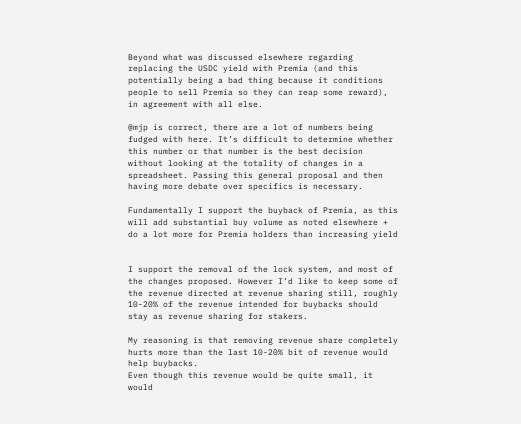Beyond what was discussed elsewhere regarding replacing the USDC yield with Premia (and this potentially being a bad thing because it conditions people to sell Premia so they can reap some reward), in agreement with all else.

@mjp is correct, there are a lot of numbers being fudged with here. It’s difficult to determine whether this number or that number is the best decision without looking at the totality of changes in a spreadsheet. Passing this general proposal and then having more debate over specifics is necessary.

Fundamentally I support the buyback of Premia, as this will add substantial buy volume as noted elsewhere + do a lot more for Premia holders than increasing yield


I support the removal of the lock system, and most of the changes proposed. However I’d like to keep some of the revenue directed at revenue sharing still, roughly 10-20% of the revenue intended for buybacks should stay as revenue sharing for stakers.

My reasoning is that removing revenue share completely hurts more than the last 10-20% bit of revenue would help buybacks.
Even though this revenue would be quite small, it would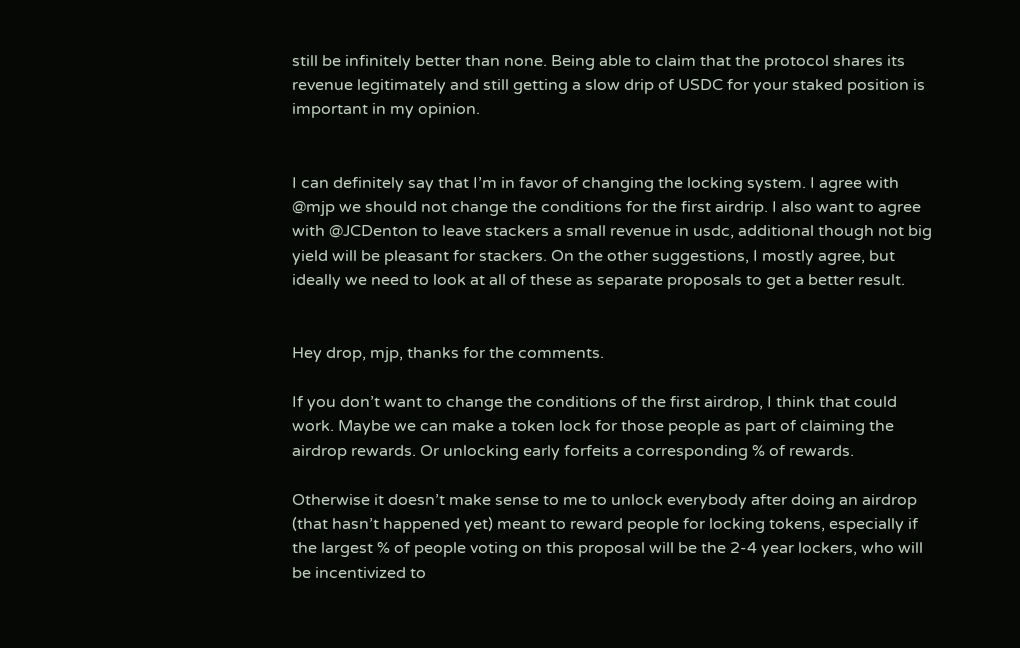still be infinitely better than none. Being able to claim that the protocol shares its revenue legitimately and still getting a slow drip of USDC for your staked position is important in my opinion.


I can definitely say that I’m in favor of changing the locking system. I agree with @mjp we should not change the conditions for the first airdrip. I also want to agree with @JCDenton to leave stackers a small revenue in usdc, additional though not big yield will be pleasant for stackers. On the other suggestions, I mostly agree, but ideally we need to look at all of these as separate proposals to get a better result.


Hey drop, mjp, thanks for the comments.

If you don’t want to change the conditions of the first airdrop, I think that could work. Maybe we can make a token lock for those people as part of claiming the airdrop rewards. Or unlocking early forfeits a corresponding % of rewards.

Otherwise it doesn’t make sense to me to unlock everybody after doing an airdrop (that hasn’t happened yet) meant to reward people for locking tokens, especially if the largest % of people voting on this proposal will be the 2-4 year lockers, who will be incentivized to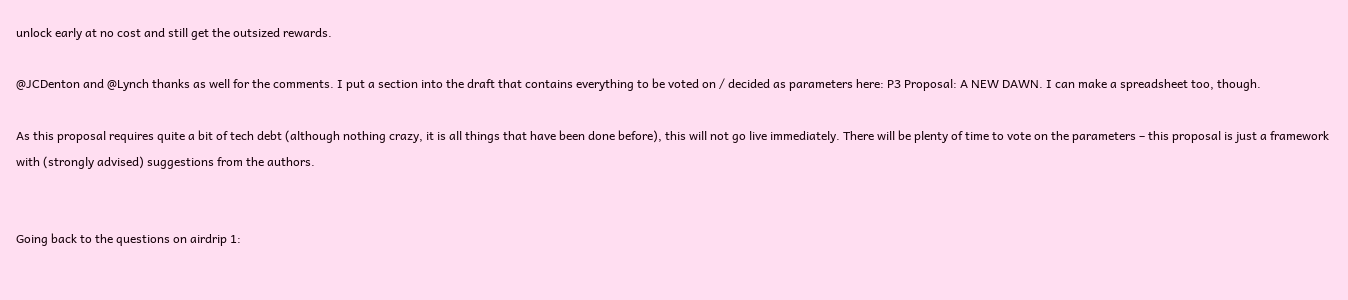unlock early at no cost and still get the outsized rewards.

@JCDenton and @Lynch thanks as well for the comments. I put a section into the draft that contains everything to be voted on / decided as parameters here: P3 Proposal: A NEW DAWN. I can make a spreadsheet too, though.

As this proposal requires quite a bit of tech debt (although nothing crazy, it is all things that have been done before), this will not go live immediately. There will be plenty of time to vote on the parameters – this proposal is just a framework with (strongly advised) suggestions from the authors.


Going back to the questions on airdrip 1: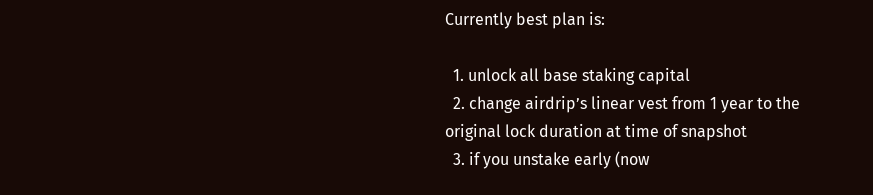Currently best plan is:

  1. unlock all base staking capital
  2. change airdrip’s linear vest from 1 year to the original lock duration at time of snapshot
  3. if you unstake early (now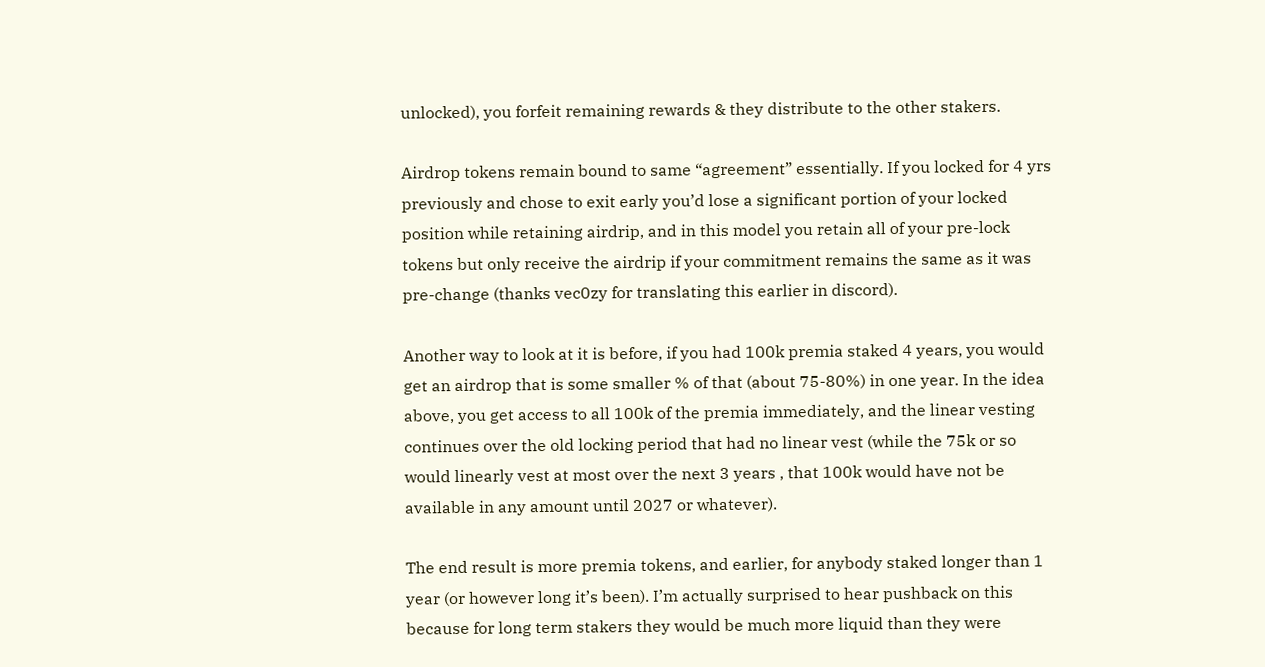unlocked), you forfeit remaining rewards & they distribute to the other stakers.

Airdrop tokens remain bound to same “agreement” essentially. If you locked for 4 yrs previously and chose to exit early you’d lose a significant portion of your locked position while retaining airdrip, and in this model you retain all of your pre-lock tokens but only receive the airdrip if your commitment remains the same as it was pre-change (thanks vec0zy for translating this earlier in discord).

Another way to look at it is before, if you had 100k premia staked 4 years, you would get an airdrop that is some smaller % of that (about 75-80%) in one year. In the idea above, you get access to all 100k of the premia immediately, and the linear vesting continues over the old locking period that had no linear vest (while the 75k or so would linearly vest at most over the next 3 years , that 100k would have not be available in any amount until 2027 or whatever).

The end result is more premia tokens, and earlier, for anybody staked longer than 1 year (or however long it’s been). I’m actually surprised to hear pushback on this because for long term stakers they would be much more liquid than they were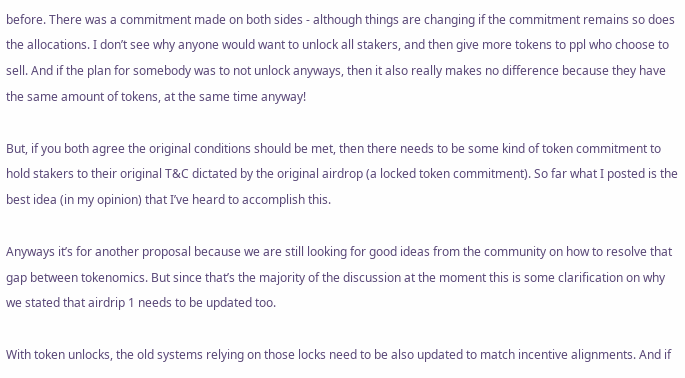before. There was a commitment made on both sides - although things are changing if the commitment remains so does the allocations. I don’t see why anyone would want to unlock all stakers, and then give more tokens to ppl who choose to sell. And if the plan for somebody was to not unlock anyways, then it also really makes no difference because they have the same amount of tokens, at the same time anyway!

But, if you both agree the original conditions should be met, then there needs to be some kind of token commitment to hold stakers to their original T&C dictated by the original airdrop (a locked token commitment). So far what I posted is the best idea (in my opinion) that I’ve heard to accomplish this.

Anyways it’s for another proposal because we are still looking for good ideas from the community on how to resolve that gap between tokenomics. But since that’s the majority of the discussion at the moment this is some clarification on why we stated that airdrip 1 needs to be updated too.

With token unlocks, the old systems relying on those locks need to be also updated to match incentive alignments. And if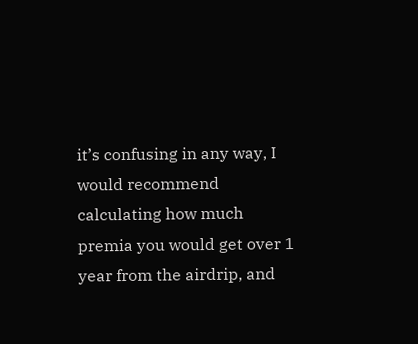it’s confusing in any way, I would recommend calculating how much premia you would get over 1 year from the airdrip, and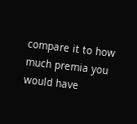compare it to how much premia you would have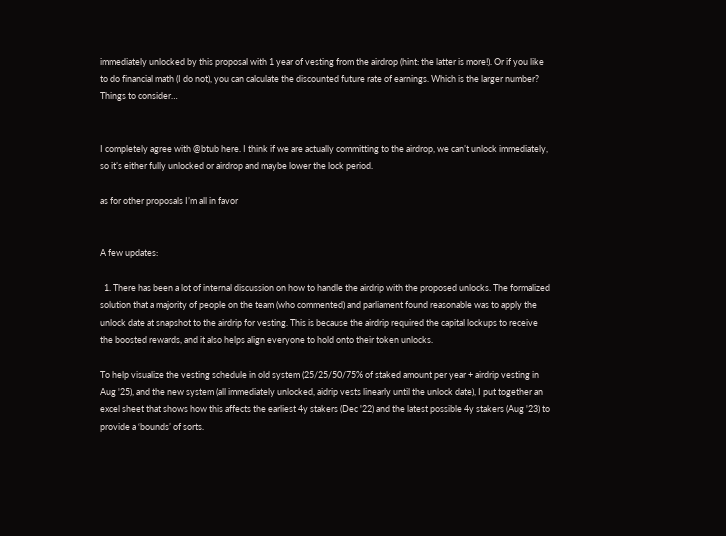immediately unlocked by this proposal with 1 year of vesting from the airdrop (hint: the latter is more!). Or if you like to do financial math (I do not), you can calculate the discounted future rate of earnings. Which is the larger number? Things to consider…


I completely agree with @btub here. I think if we are actually committing to the airdrop, we can’t unlock immediately, so it’s either fully unlocked or airdrop and maybe lower the lock period.

as for other proposals I’m all in favor


A few updates:

  1. There has been a lot of internal discussion on how to handle the airdrip with the proposed unlocks. The formalized solution that a majority of people on the team (who commented) and parliament found reasonable was to apply the unlock date at snapshot to the airdrip for vesting. This is because the airdrip required the capital lockups to receive the boosted rewards, and it also helps align everyone to hold onto their token unlocks.

To help visualize the vesting schedule in old system (25/25/50/75% of staked amount per year + airdrip vesting in Aug '25), and the new system (all immediately unlocked, aidrip vests linearly until the unlock date), I put together an excel sheet that shows how this affects the earliest 4y stakers (Dec '22) and the latest possible 4y stakers (Aug '23) to provide a ‘bounds’ of sorts.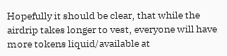Hopefully it should be clear, that while the airdrip takes longer to vest, everyone will have more tokens liquid/available at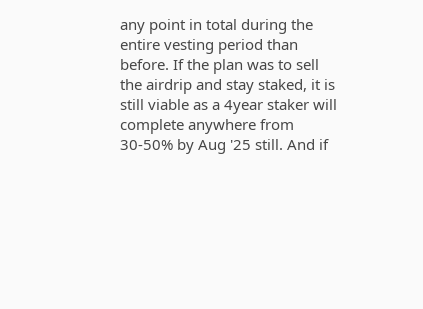any point in total during the entire vesting period than before. If the plan was to sell the airdrip and stay staked, it is still viable as a 4year staker will complete anywhere from 30-50% by Aug '25 still. And if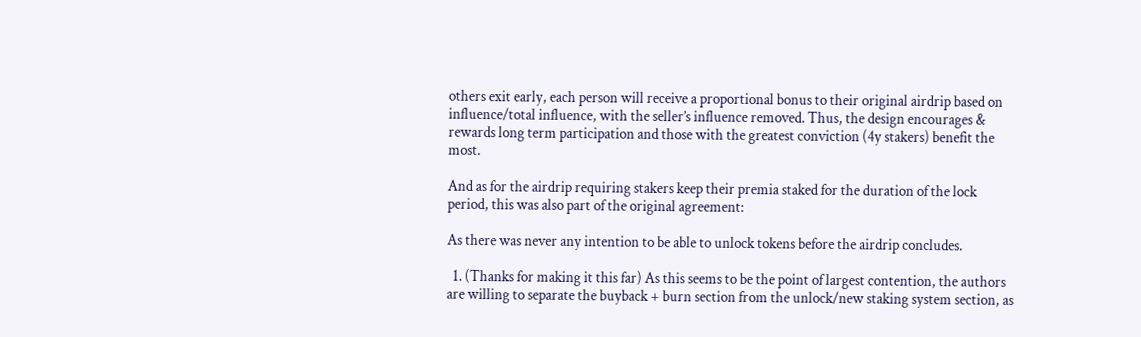others exit early, each person will receive a proportional bonus to their original airdrip based on influence/total influence, with the seller’s influence removed. Thus, the design encourages & rewards long term participation and those with the greatest conviction (4y stakers) benefit the most.

And as for the airdrip requiring stakers keep their premia staked for the duration of the lock period, this was also part of the original agreement:

As there was never any intention to be able to unlock tokens before the airdrip concludes.

  1. (Thanks for making it this far) As this seems to be the point of largest contention, the authors are willing to separate the buyback + burn section from the unlock/new staking system section, as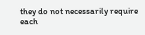they do not necessarily require each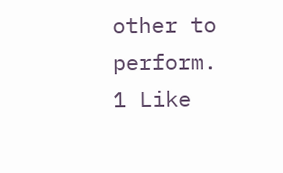other to perform.
1 Like